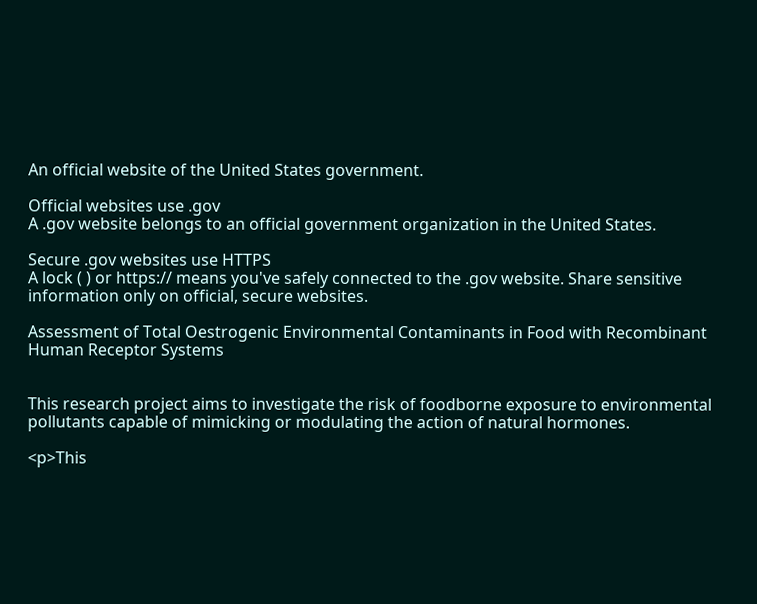An official website of the United States government.

Official websites use .gov
A .gov website belongs to an official government organization in the United States.

Secure .gov websites use HTTPS
A lock ( ) or https:// means you've safely connected to the .gov website. Share sensitive information only on official, secure websites.

Assessment of Total Oestrogenic Environmental Contaminants in Food with Recombinant Human Receptor Systems


This research project aims to investigate the risk of foodborne exposure to environmental pollutants capable of mimicking or modulating the action of natural hormones.

<p>This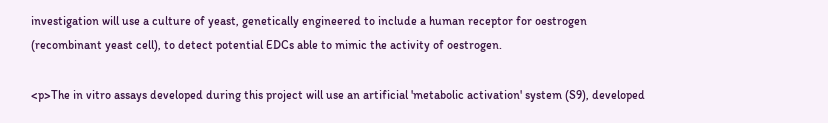investigation will use a culture of yeast, genetically engineered to include a human receptor for oestrogen (recombinant yeast cell), to detect potential EDCs able to mimic the activity of oestrogen.

<p>The in vitro assays developed during this project will use an artificial 'metabolic activation' system (S9), developed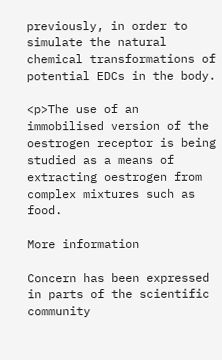previously, in order to simulate the natural chemical transformations of potential EDCs in the body.

<p>The use of an immobilised version of the oestrogen receptor is being studied as a means of extracting oestrogen from complex mixtures such as food.

More information

Concern has been expressed in parts of the scientific community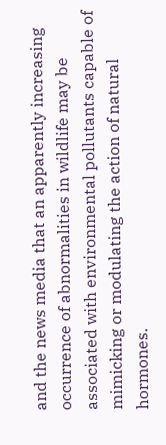and the news media that an apparently increasing occurrence of abnormalities in wildlife may be associated with environmental pollutants capable of mimicking or modulating the action of natural hormones.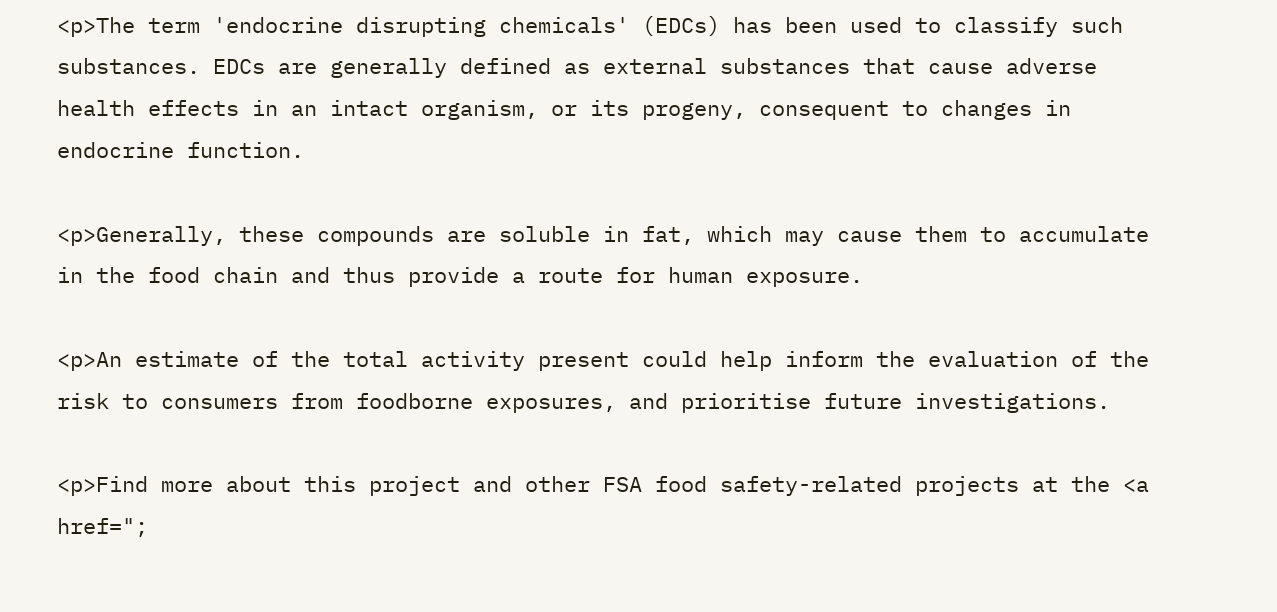<p>The term 'endocrine disrupting chemicals' (EDCs) has been used to classify such substances. EDCs are generally defined as external substances that cause adverse health effects in an intact organism, or its progeny, consequent to changes in endocrine function.

<p>Generally, these compounds are soluble in fat, which may cause them to accumulate in the food chain and thus provide a route for human exposure.

<p>An estimate of the total activity present could help inform the evaluation of the risk to consumers from foodborne exposures, and prioritise future investigations.

<p>Find more about this project and other FSA food safety-related projects at the <a href=";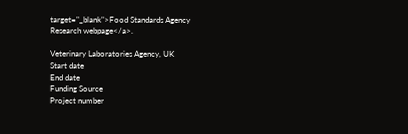target="_blank">Food Standards Agency Research webpage</a>.

Veterinary Laboratories Agency, UK
Start date
End date
Funding Source
Project number